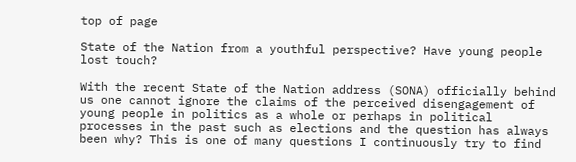top of page

State of the Nation from a youthful perspective? Have young people lost touch?

With the recent State of the Nation address (SONA) officially behind us one cannot ignore the claims of the perceived disengagement of young people in politics as a whole or perhaps in political processes in the past such as elections and the question has always been why? This is one of many questions I continuously try to find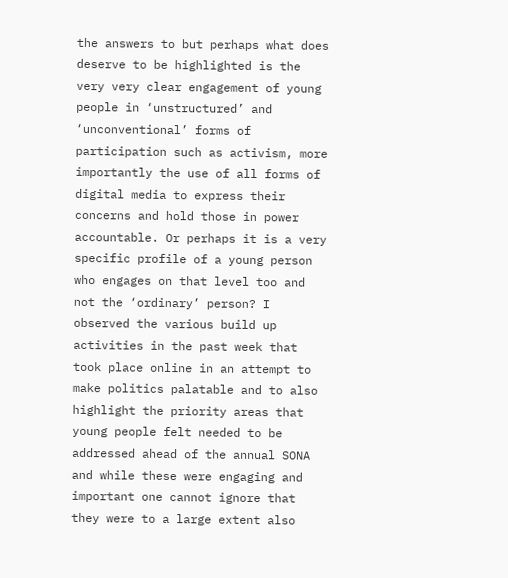the answers to but perhaps what does deserve to be highlighted is the very very clear engagement of young people in ‘unstructured’ and ‘unconventional’ forms of participation such as activism, more importantly the use of all forms of digital media to express their concerns and hold those in power accountable. Or perhaps it is a very specific profile of a young person who engages on that level too and not the ‘ordinary’ person? I observed the various build up activities in the past week that took place online in an attempt to make politics palatable and to also highlight the priority areas that young people felt needed to be addressed ahead of the annual SONA and while these were engaging and important one cannot ignore that they were to a large extent also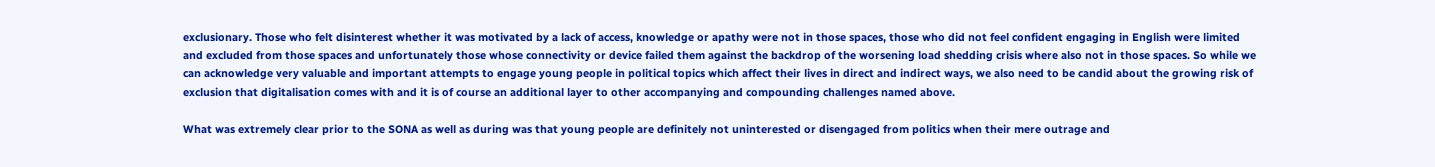exclusionary. Those who felt disinterest whether it was motivated by a lack of access, knowledge or apathy were not in those spaces, those who did not feel confident engaging in English were limited and excluded from those spaces and unfortunately those whose connectivity or device failed them against the backdrop of the worsening load shedding crisis where also not in those spaces. So while we can acknowledge very valuable and important attempts to engage young people in political topics which affect their lives in direct and indirect ways, we also need to be candid about the growing risk of exclusion that digitalisation comes with and it is of course an additional layer to other accompanying and compounding challenges named above.

What was extremely clear prior to the SONA as well as during was that young people are definitely not uninterested or disengaged from politics when their mere outrage and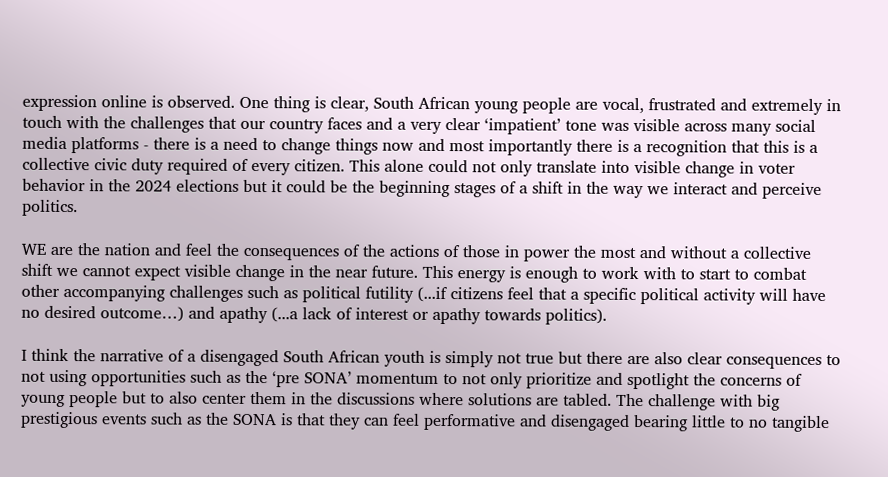expression online is observed. One thing is clear, South African young people are vocal, frustrated and extremely in touch with the challenges that our country faces and a very clear ‘impatient’ tone was visible across many social media platforms - there is a need to change things now and most importantly there is a recognition that this is a collective civic duty required of every citizen. This alone could not only translate into visible change in voter behavior in the 2024 elections but it could be the beginning stages of a shift in the way we interact and perceive politics.

WE are the nation and feel the consequences of the actions of those in power the most and without a collective shift we cannot expect visible change in the near future. This energy is enough to work with to start to combat other accompanying challenges such as political futility (...if citizens feel that a specific political activity will have no desired outcome…) and apathy (...a lack of interest or apathy towards politics).

I think the narrative of a disengaged South African youth is simply not true but there are also clear consequences to not using opportunities such as the ‘pre SONA’ momentum to not only prioritize and spotlight the concerns of young people but to also center them in the discussions where solutions are tabled. The challenge with big prestigious events such as the SONA is that they can feel performative and disengaged bearing little to no tangible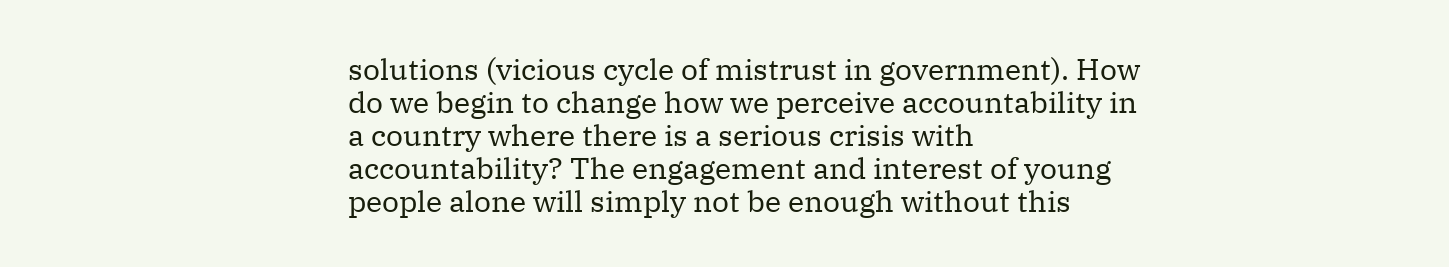solutions (vicious cycle of mistrust in government). How do we begin to change how we perceive accountability in a country where there is a serious crisis with accountability? The engagement and interest of young people alone will simply not be enough without this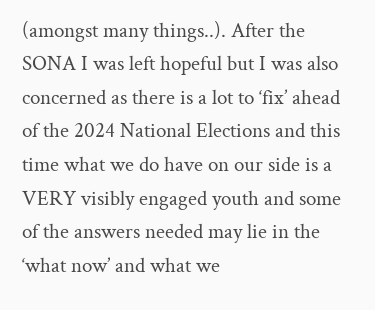(amongst many things..). After the SONA I was left hopeful but I was also concerned as there is a lot to ‘fix’ ahead of the 2024 National Elections and this time what we do have on our side is a VERY visibly engaged youth and some of the answers needed may lie in the ‘what now’ and what we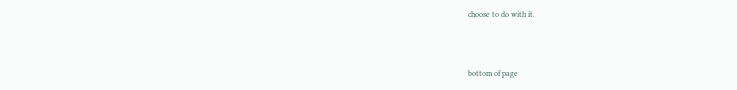choose to do with it.



bottom of page